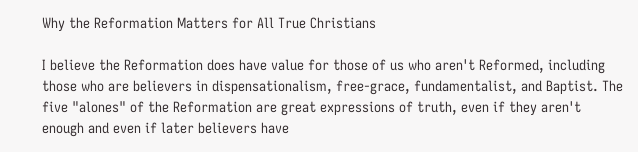Why the Reformation Matters for All True Christians

I believe the Reformation does have value for those of us who aren't Reformed, including those who are believers in dispensationalism, free-grace, fundamentalist, and Baptist. The five "alones" of the Reformation are great expressions of truth, even if they aren't enough and even if later believers have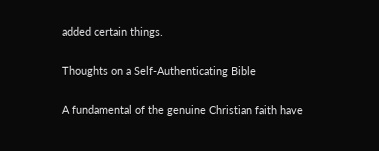added certain things.

Thoughts on a Self-Authenticating Bible

A fundamental of the genuine Christian faith have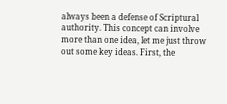always been a defense of Scriptural authority. This concept can involve more than one idea, let me just throw out some key ideas. First, the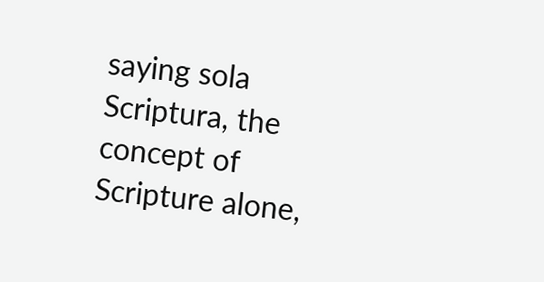saying sola Scriptura, the concept of Scripture alone,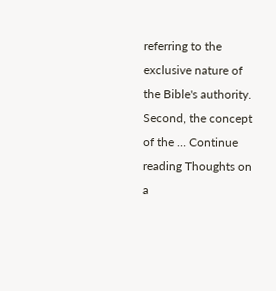referring to the exclusive nature of the Bible's authority. Second, the concept of the … Continue reading Thoughts on a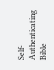Self-Authenticating Bible